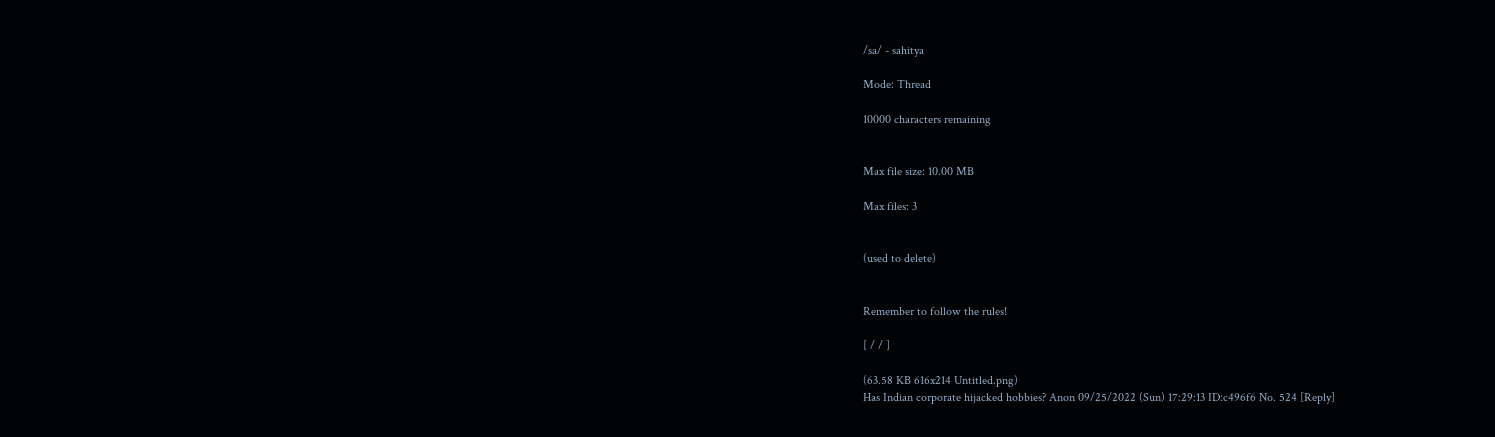/sa/ - sahitya

Mode: Thread

10000 characters remaining


Max file size: 10.00 MB

Max files: 3


(used to delete)


Remember to follow the rules!

[ / / ]

(63.58 KB 616x214 Untitled.png)
Has Indian corporate hijacked hobbies? Anon 09/25/2022 (Sun) 17:29:13 ID:c496f6 No. 524 [Reply]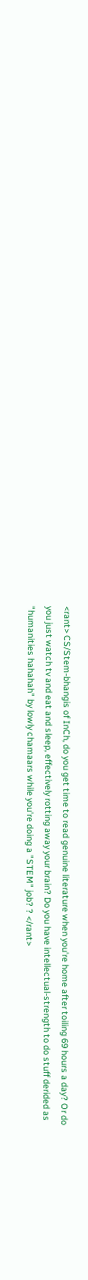<rant> CS/Stem-bhangis of InCh, do you get time to read genuine literature when you're home after toiling 69 hours a day? Or do you just watch tv and eat and sleep, effectively rotting away your brain? Do you have intellectual-strength to do stuff derided as "humanities hahahah" by lowly chamaars while you're doing a "STEM" job? ? </rant>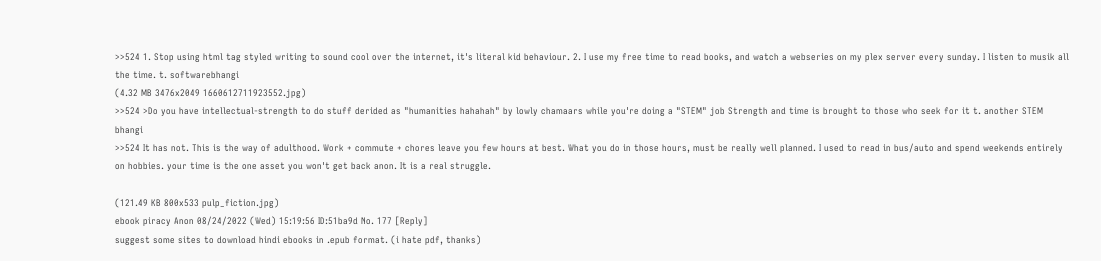>>524 1. Stop using html tag styled writing to sound cool over the internet, it's literal kid behaviour. 2. I use my free time to read books, and watch a webseries on my plex server every sunday. I listen to musik all the time. t. softwarebhangi
(4.32 MB 3476x2049 1660612711923552.jpg)
>>524 >Do you have intellectual-strength to do stuff derided as "humanities hahahah" by lowly chamaars while you're doing a "STEM" job Strength and time is brought to those who seek for it t. another STEM bhangi
>>524 It has not. This is the way of adulthood. Work + commute + chores leave you few hours at best. What you do in those hours, must be really well planned. I used to read in bus/auto and spend weekends entirely on hobbies. your time is the one asset you won't get back anon. It is a real struggle.

(121.49 KB 800x533 pulp_fiction.jpg)
ebook piracy Anon 08/24/2022 (Wed) 15:19:56 ID:51ba9d No. 177 [Reply]
suggest some sites to download hindi ebooks in .epub format. (i hate pdf, thanks)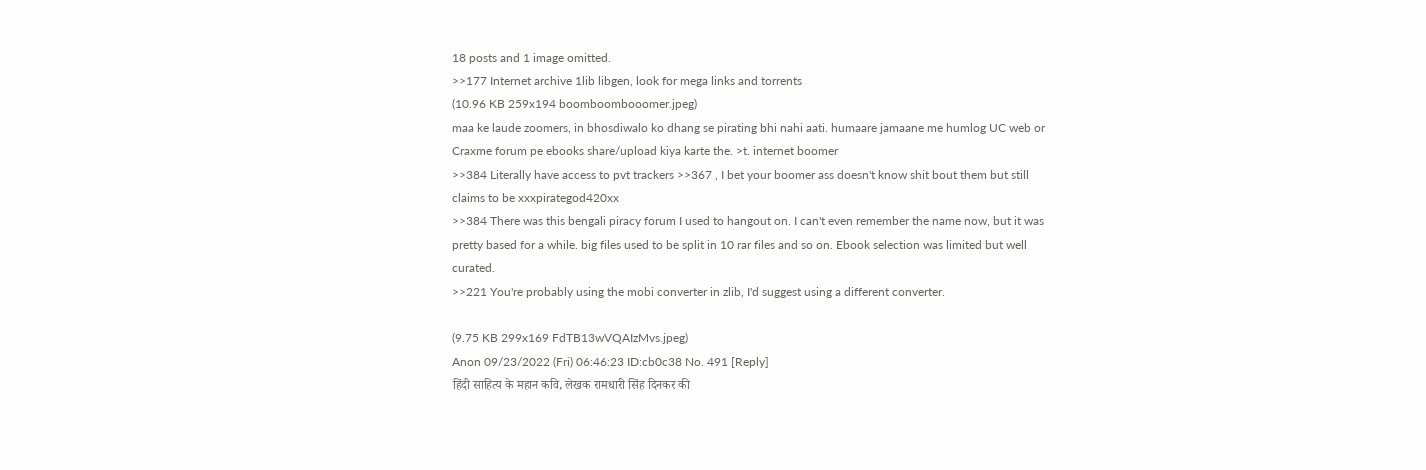18 posts and 1 image omitted.
>>177 Internet archive 1lib libgen, look for mega links and torrents
(10.96 KB 259x194 boomboombooomer.jpeg)
maa ke laude zoomers, in bhosdiwalo ko dhang se pirating bhi nahi aati. humaare jamaane me humlog UC web or Craxme forum pe ebooks share/upload kiya karte the. >t. internet boomer
>>384 Literally have access to pvt trackers >>367 , I bet your boomer ass doesn't know shit bout them but still claims to be xxxpirategod420xx
>>384 There was this bengali piracy forum I used to hangout on. I can't even remember the name now, but it was pretty based for a while. big files used to be split in 10 rar files and so on. Ebook selection was limited but well curated.
>>221 You're probably using the mobi converter in zlib, I'd suggest using a different converter.

(9.75 KB 299x169 FdTB13wVQAIzMvs.jpeg)
Anon 09/23/2022 (Fri) 06:46:23 ID:cb0c38 No. 491 [Reply]
हिंदी साहित्य के महान कवि, लेखक रामधारी सिंह दिनकर की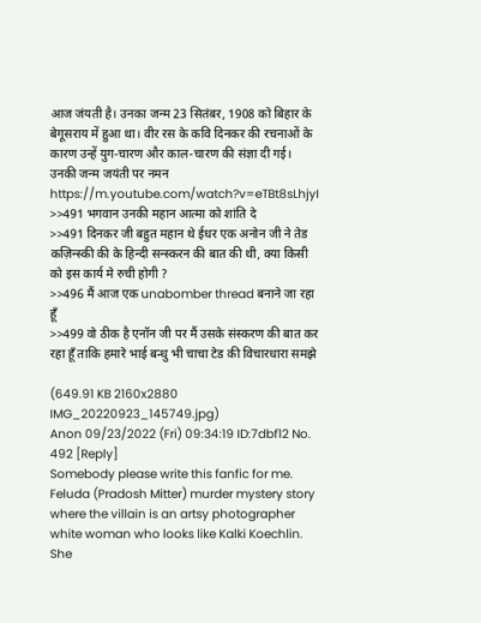आज जंयती है। उनका जन्म 23 सितंबर, 1908 को बिहार के बेगूसराय में हुआ था। वीर रस के कवि दिनकर की रचनाओं के कारण उन्हें युग-चारण और काल-चारण की संज्ञा दी गई। उनकी जन्म जयंती पर नमन https://m.youtube.com/watch?v=eTBt8sLhjyI
>>491 भगवान उनकी महान आत्मा को शांति दे
>>491 दिनकर जी बहुत महान थे ईधर एक अनोन जी ने तेड कज़िन्स्की की के हिन्दी सन्स्करन की बात की थी, क्या किसी को इस कार्य मे रुची होगी ?
>>496 मैं आज एक unabomber thread बनाने जा रहा हूँ
>>499 वो ठीक है एनॉन जी पर मैं उसके संस्करण की बात कर रहा हूँ ताकि हमारे भाई बन्धु भी चाचा टेड की विचारधारा समझे

(649.91 KB 2160x2880 IMG_20220923_145749.jpg)
Anon 09/23/2022 (Fri) 09:34:19 ID:7dbf12 No. 492 [Reply]
Somebody please write this fanfic for me. Feluda (Pradosh Mitter) murder mystery story where the villain is an artsy photographer white woman who looks like Kalki Koechlin. She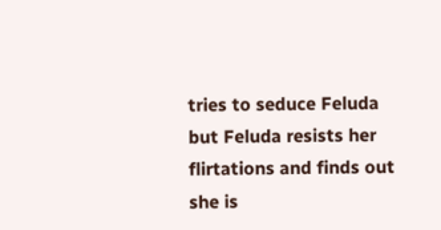tries to seduce Feluda but Feluda resists her flirtations and finds out she is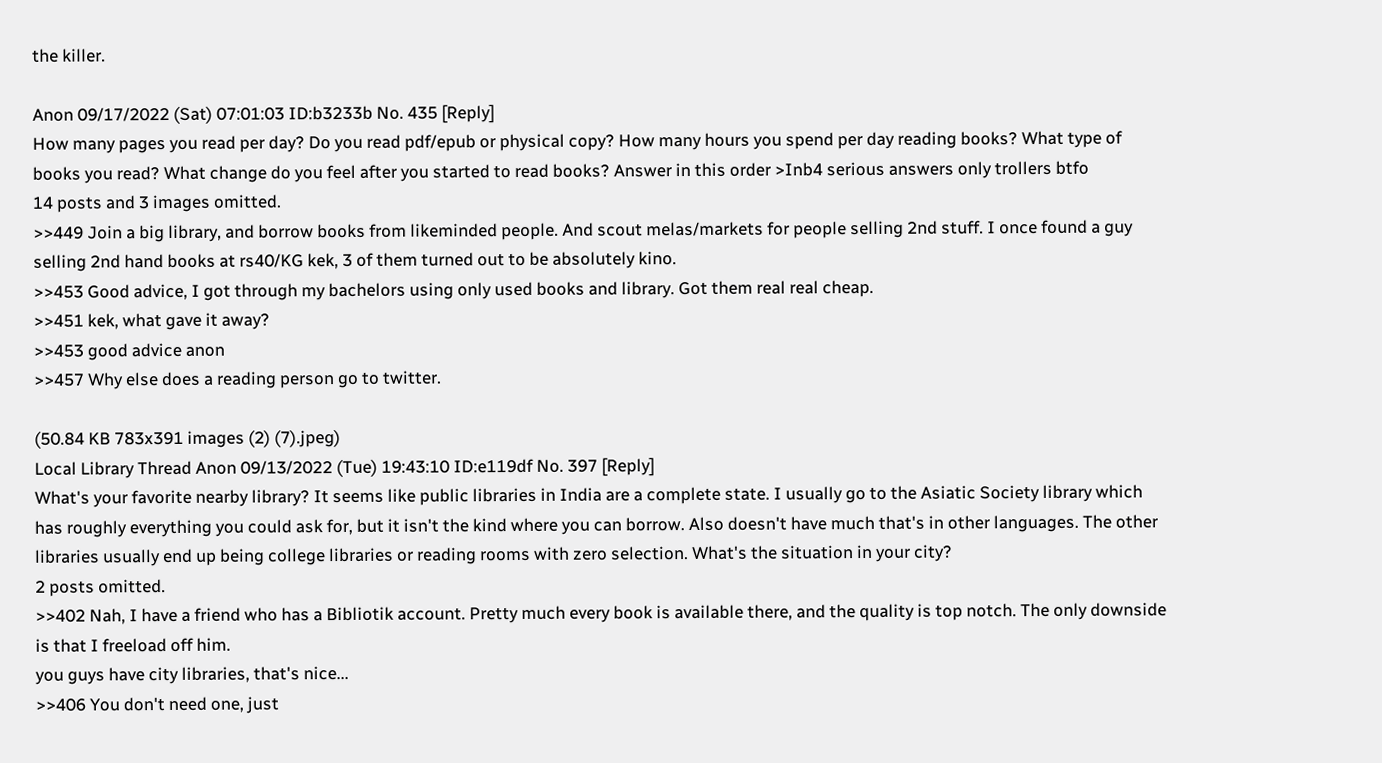the killer.

Anon 09/17/2022 (Sat) 07:01:03 ID:b3233b No. 435 [Reply]
How many pages you read per day? Do you read pdf/epub or physical copy? How many hours you spend per day reading books? What type of books you read? What change do you feel after you started to read books? Answer in this order >Inb4 serious answers only trollers btfo
14 posts and 3 images omitted.
>>449 Join a big library, and borrow books from likeminded people. And scout melas/markets for people selling 2nd stuff. I once found a guy selling 2nd hand books at rs40/KG kek, 3 of them turned out to be absolutely kino.
>>453 Good advice, I got through my bachelors using only used books and library. Got them real real cheap.
>>451 kek, what gave it away?
>>453 good advice anon
>>457 Why else does a reading person go to twitter.

(50.84 KB 783x391 images (2) (7).jpeg)
Local Library Thread Anon 09/13/2022 (Tue) 19:43:10 ID:e119df No. 397 [Reply]
What's your favorite nearby library? It seems like public libraries in India are a complete state. I usually go to the Asiatic Society library which has roughly everything you could ask for, but it isn't the kind where you can borrow. Also doesn't have much that's in other languages. The other libraries usually end up being college libraries or reading rooms with zero selection. What's the situation in your city?
2 posts omitted.
>>402 Nah, I have a friend who has a Bibliotik account. Pretty much every book is available there, and the quality is top notch. The only downside is that I freeload off him.
you guys have city libraries, that's nice...
>>406 You don't need one, just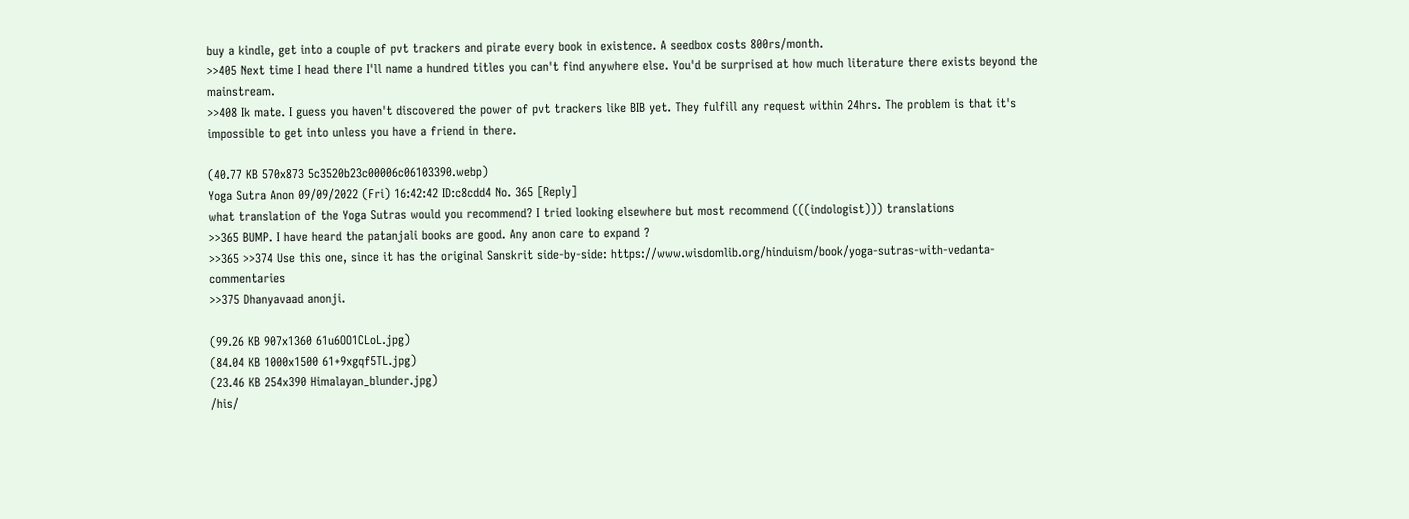buy a kindle, get into a couple of pvt trackers and pirate every book in existence. A seedbox costs 800rs/month.
>>405 Next time I head there I'll name a hundred titles you can't find anywhere else. You'd be surprised at how much literature there exists beyond the mainstream.
>>408 Ik mate. I guess you haven't discovered the power of pvt trackers like BIB yet. They fulfill any request within 24hrs. The problem is that it's impossible to get into unless you have a friend in there.

(40.77 KB 570x873 5c3520b23c00006c06103390.webp)
Yoga Sutra Anon 09/09/2022 (Fri) 16:42:42 ID:c8cdd4 No. 365 [Reply]
what translation of the Yoga Sutras would you recommend? I tried looking elsewhere but most recommend (((indologist))) translations
>>365 BUMP. I have heard the patanjali books are good. Any anon care to expand ?
>>365 >>374 Use this one, since it has the original Sanskrit side-by-side: https://www.wisdomlib.org/hinduism/book/yoga-sutras-with-vedanta-commentaries
>>375 Dhanyavaad anonji.

(99.26 KB 907x1360 61u6OO1CLoL.jpg)
(84.04 KB 1000x1500 61+9xgqf5TL.jpg)
(23.46 KB 254x390 Himalayan_blunder.jpg)
/his/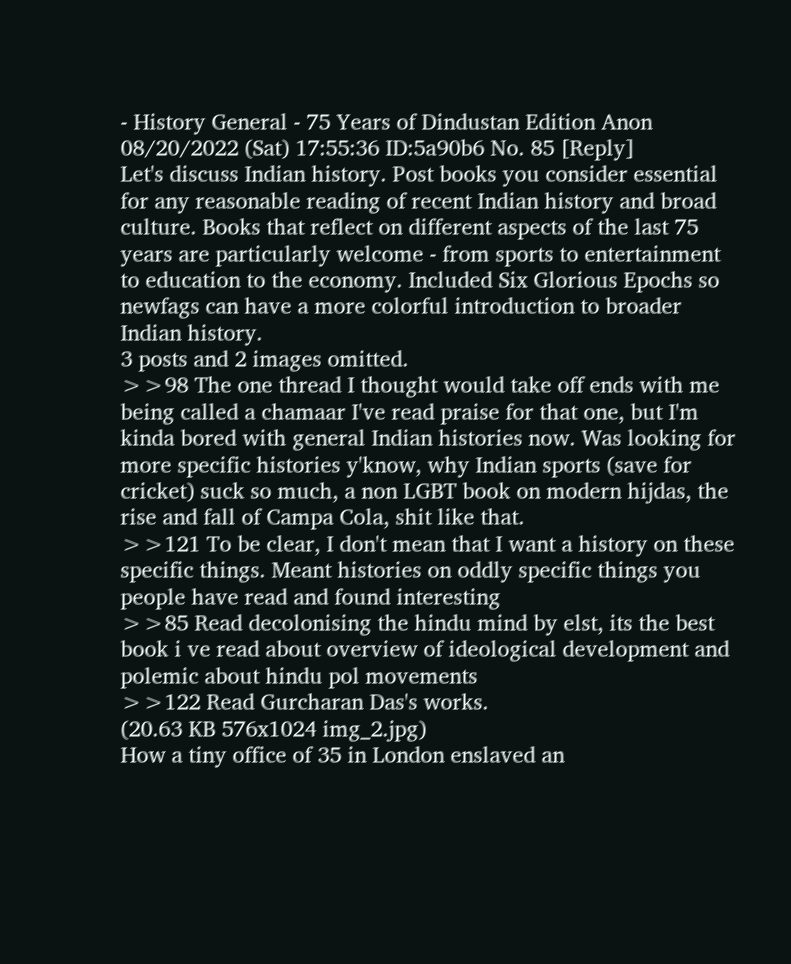- History General - 75 Years of Dindustan Edition Anon 08/20/2022 (Sat) 17:55:36 ID:5a90b6 No. 85 [Reply]
Let's discuss Indian history. Post books you consider essential for any reasonable reading of recent Indian history and broad culture. Books that reflect on different aspects of the last 75 years are particularly welcome - from sports to entertainment to education to the economy. Included Six Glorious Epochs so newfags can have a more colorful introduction to broader Indian history.
3 posts and 2 images omitted.
>>98 The one thread I thought would take off ends with me being called a chamaar I've read praise for that one, but I'm kinda bored with general Indian histories now. Was looking for more specific histories y'know, why Indian sports (save for cricket) suck so much, a non LGBT book on modern hijdas, the rise and fall of Campa Cola, shit like that.
>>121 To be clear, I don't mean that I want a history on these specific things. Meant histories on oddly specific things you people have read and found interesting
>>85 Read decolonising the hindu mind by elst, its the best book i ve read about overview of ideological development and polemic about hindu pol movements
>>122 Read Gurcharan Das's works.
(20.63 KB 576x1024 img_2.jpg)
How a tiny office of 35 in London enslaved an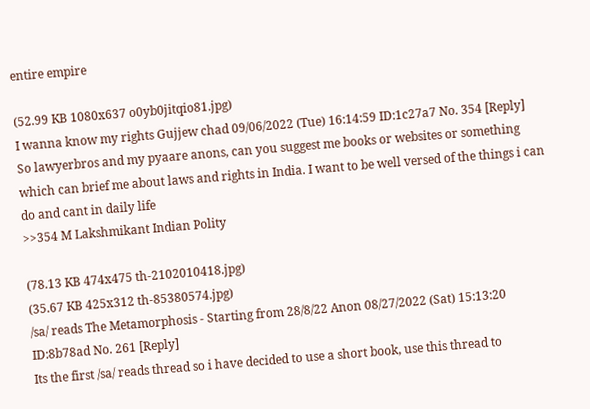entire empire

(52.99 KB 1080x637 o0yb0jitqio81.jpg)
I wanna know my rights Gujjew chad 09/06/2022 (Tue) 16:14:59 ID:1c27a7 No. 354 [Reply]
So lawyerbros and my pyaare anons, can you suggest me books or websites or something which can brief me about laws and rights in India. I want to be well versed of the things i can do and cant in daily life
>>354 M Lakshmikant Indian Polity

(78.13 KB 474x475 th-2102010418.jpg)
(35.67 KB 425x312 th-85380574.jpg)
/sa/ reads The Metamorphosis - Starting from 28/8/22 Anon 08/27/2022 (Sat) 15:13:20 ID:8b78ad No. 261 [Reply]
Its the first /sa/ reads thread so i have decided to use a short book, use this thread to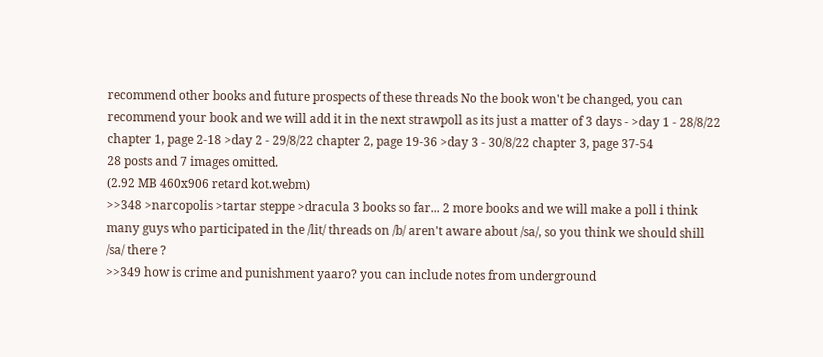recommend other books and future prospects of these threads No the book won't be changed, you can recommend your book and we will add it in the next strawpoll as its just a matter of 3 days - >day 1 - 28/8/22 chapter 1, page 2-18 >day 2 - 29/8/22 chapter 2, page 19-36 >day 3 - 30/8/22 chapter 3, page 37-54
28 posts and 7 images omitted.
(2.92 MB 460x906 retard kot.webm)
>>348 >narcopolis >tartar steppe >dracula 3 books so far... 2 more books and we will make a poll i think many guys who participated in the /lit/ threads on /b/ aren't aware about /sa/, so you think we should shill /sa/ there ?
>>349 how is crime and punishment yaaro? you can include notes from underground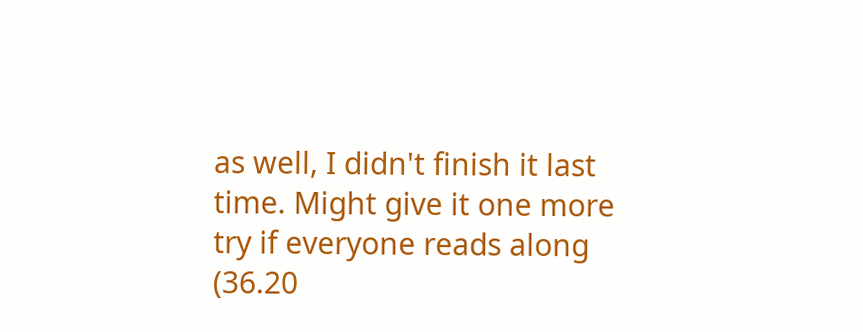as well, I didn't finish it last time. Might give it one more try if everyone reads along
(36.20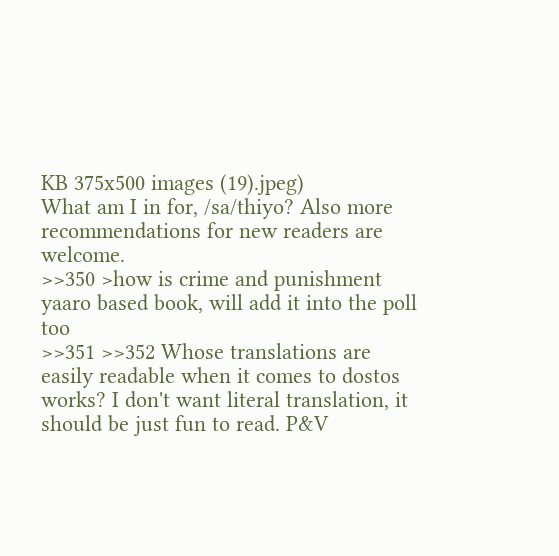KB 375x500 images (19).jpeg)
What am I in for, /sa/thiyo? Also more recommendations for new readers are welcome.
>>350 >how is crime and punishment yaaro based book, will add it into the poll too
>>351 >>352 Whose translations are easily readable when it comes to dostos works? I don't want literal translation, it should be just fun to read. P&V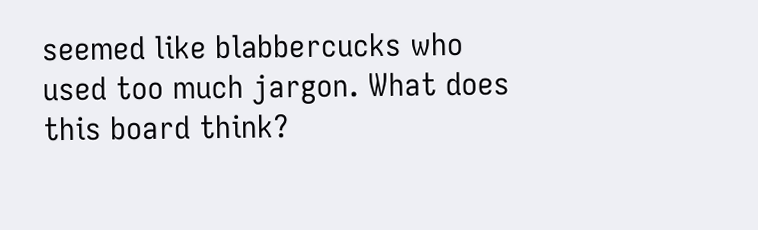seemed like blabbercucks who used too much jargon. What does this board think?